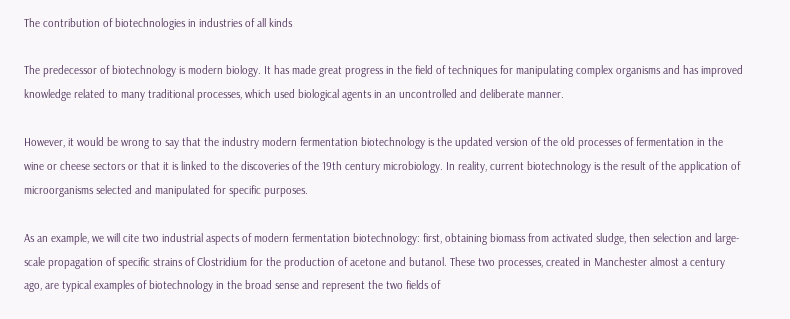The contribution of biotechnologies in industries of all kinds

The predecessor of biotechnology is modern biology. It has made great progress in the field of techniques for manipulating complex organisms and has improved knowledge related to many traditional processes, which used biological agents in an uncontrolled and deliberate manner.

However, it would be wrong to say that the industry modern fermentation biotechnology is the updated version of the old processes of fermentation in the wine or cheese sectors or that it is linked to the discoveries of the 19th century microbiology. In reality, current biotechnology is the result of the application of microorganisms selected and manipulated for specific purposes.

As an example, we will cite two industrial aspects of modern fermentation biotechnology: first, obtaining biomass from activated sludge, then selection and large-scale propagation of specific strains of Clostridium for the production of acetone and butanol. These two processes, created in Manchester almost a century ago, are typical examples of biotechnology in the broad sense and represent the two fields of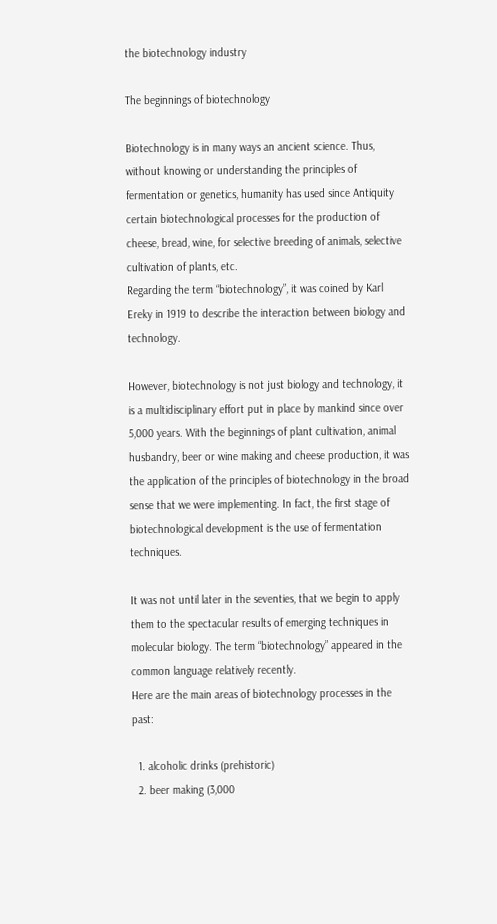the biotechnology industry

The beginnings of biotechnology

Biotechnology is in many ways an ancient science. Thus, without knowing or understanding the principles of fermentation or genetics, humanity has used since Antiquity certain biotechnological processes for the production of cheese, bread, wine, for selective breeding of animals, selective cultivation of plants, etc.
Regarding the term “biotechnology”, it was coined by Karl Ereky in 1919 to describe the interaction between biology and technology.

However, biotechnology is not just biology and technology, it is a multidisciplinary effort put in place by mankind since over 5,000 years. With the beginnings of plant cultivation, animal husbandry, beer or wine making and cheese production, it was the application of the principles of biotechnology in the broad sense that we were implementing. In fact, the first stage of biotechnological development is the use of fermentation techniques.

It was not until later in the seventies, that we begin to apply them to the spectacular results of emerging techniques in molecular biology. The term “biotechnology” appeared in the common language relatively recently.
Here are the main areas of biotechnology processes in the past:

  1. alcoholic drinks (prehistoric)
  2. beer making (3,000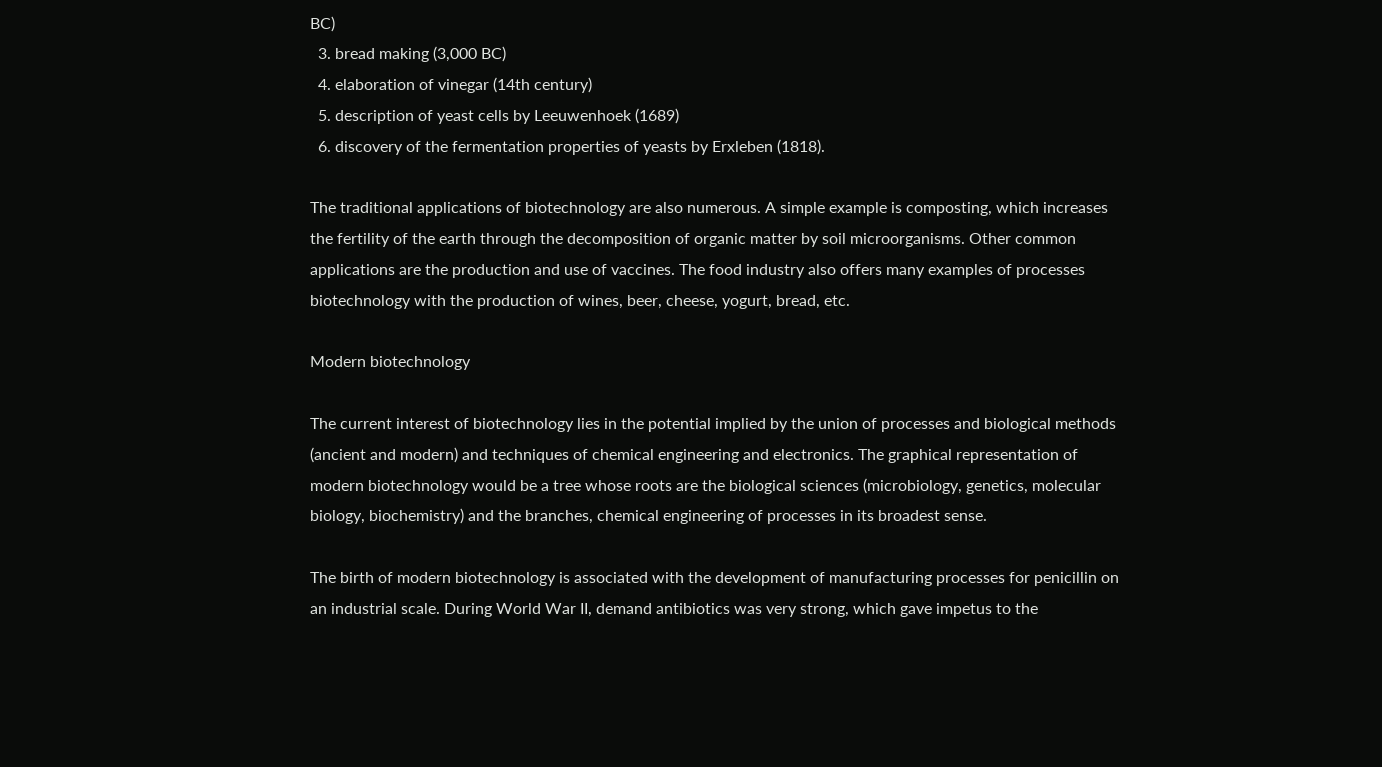BC)
  3. bread making (3,000 BC)
  4. elaboration of vinegar (14th century)
  5. description of yeast cells by Leeuwenhoek (1689)
  6. discovery of the fermentation properties of yeasts by Erxleben (1818).

The traditional applications of biotechnology are also numerous. A simple example is composting, which increases the fertility of the earth through the decomposition of organic matter by soil microorganisms. Other common applications are the production and use of vaccines. The food industry also offers many examples of processes biotechnology with the production of wines, beer, cheese, yogurt, bread, etc.

Modern biotechnology

The current interest of biotechnology lies in the potential implied by the union of processes and biological methods (ancient and modern) and techniques of chemical engineering and electronics. The graphical representation of modern biotechnology would be a tree whose roots are the biological sciences (microbiology, genetics, molecular biology, biochemistry) and the branches, chemical engineering of processes in its broadest sense.

The birth of modern biotechnology is associated with the development of manufacturing processes for penicillin on an industrial scale. During World War II, demand antibiotics was very strong, which gave impetus to the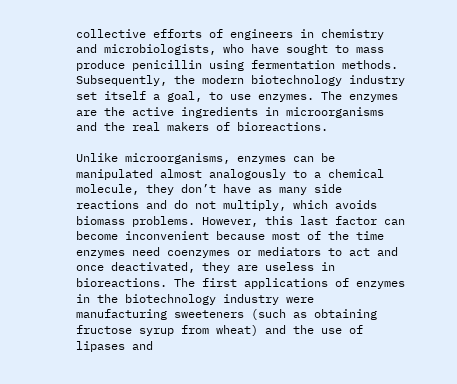collective efforts of engineers in chemistry and microbiologists, who have sought to mass produce penicillin using fermentation methods. Subsequently, the modern biotechnology industry set itself a goal, to use enzymes. The enzymes are the active ingredients in microorganisms and the real makers of bioreactions.

Unlike microorganisms, enzymes can be manipulated almost analogously to a chemical molecule, they don’t have as many side reactions and do not multiply, which avoids biomass problems. However, this last factor can become inconvenient because most of the time enzymes need coenzymes or mediators to act and once deactivated, they are useless in bioreactions. The first applications of enzymes in the biotechnology industry were manufacturing sweeteners (such as obtaining fructose syrup from wheat) and the use of lipases and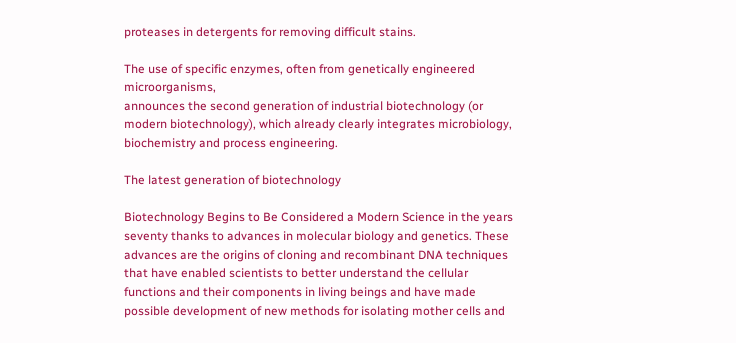proteases in detergents for removing difficult stains.

The use of specific enzymes, often from genetically engineered microorganisms,
announces the second generation of industrial biotechnology (or modern biotechnology), which already clearly integrates microbiology, biochemistry and process engineering.

The latest generation of biotechnology

Biotechnology Begins to Be Considered a Modern Science in the years seventy thanks to advances in molecular biology and genetics. These advances are the origins of cloning and recombinant DNA techniques that have enabled scientists to better understand the cellular functions and their components in living beings and have made possible development of new methods for isolating mother cells and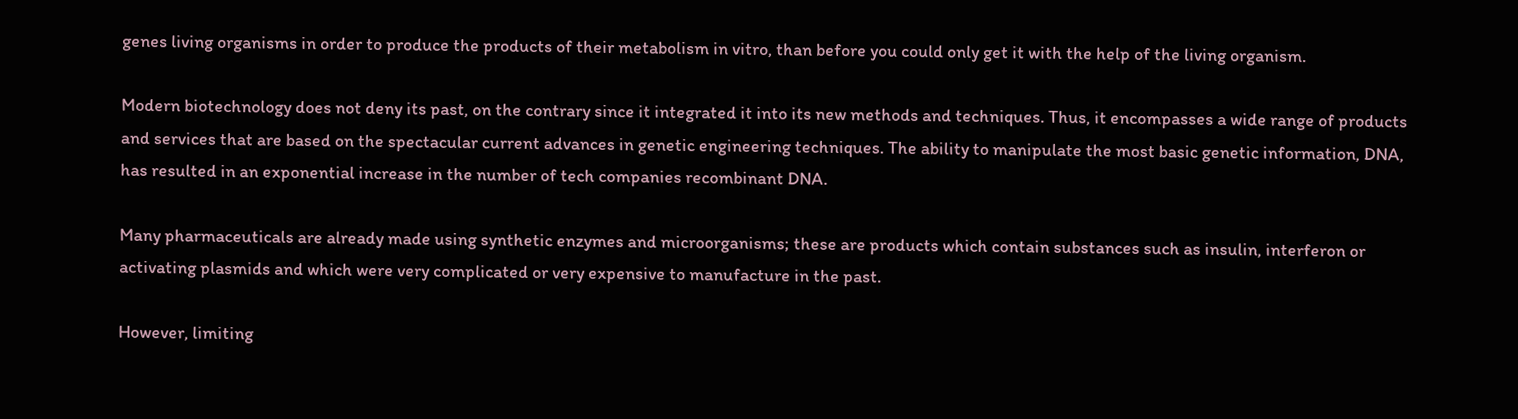genes living organisms in order to produce the products of their metabolism in vitro, than before you could only get it with the help of the living organism.

Modern biotechnology does not deny its past, on the contrary since it integrated it into its new methods and techniques. Thus, it encompasses a wide range of products and services that are based on the spectacular current advances in genetic engineering techniques. The ability to manipulate the most basic genetic information, DNA, has resulted in an exponential increase in the number of tech companies recombinant DNA.

Many pharmaceuticals are already made using synthetic enzymes and microorganisms; these are products which contain substances such as insulin, interferon or activating plasmids and which were very complicated or very expensive to manufacture in the past.

However, limiting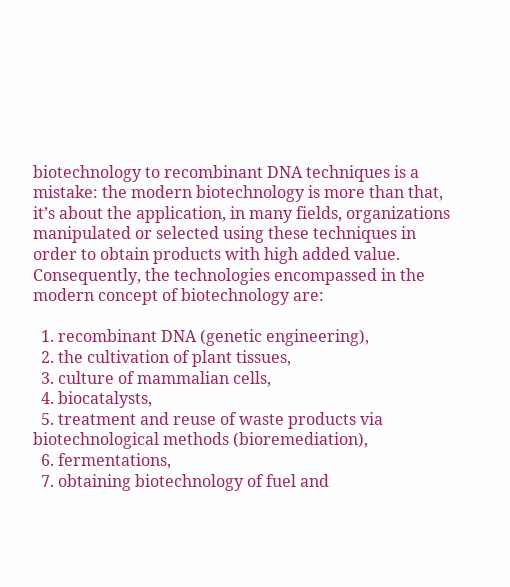biotechnology to recombinant DNA techniques is a mistake: the modern biotechnology is more than that, it’s about the application, in many fields, organizations manipulated or selected using these techniques in order to obtain products with high added value. Consequently, the technologies encompassed in the modern concept of biotechnology are:

  1. recombinant DNA (genetic engineering),
  2. the cultivation of plant tissues,
  3. culture of mammalian cells,
  4. biocatalysts,
  5. treatment and reuse of waste products via biotechnological methods (bioremediation),
  6. fermentations,
  7. obtaining biotechnology of fuel and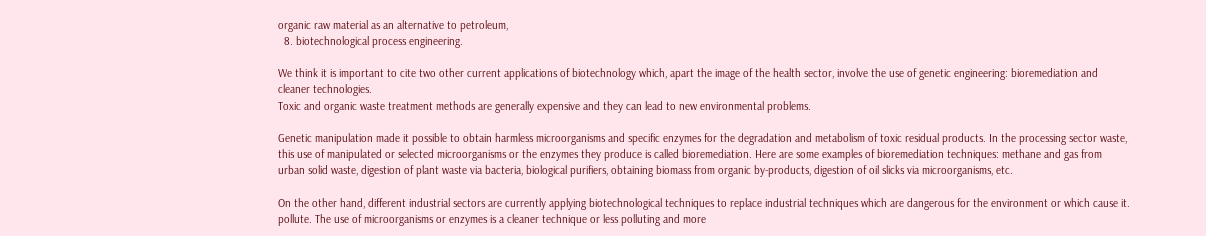organic raw material as an alternative to petroleum,
  8. biotechnological process engineering.

We think it is important to cite two other current applications of biotechnology which, apart the image of the health sector, involve the use of genetic engineering: bioremediation and cleaner technologies.
Toxic and organic waste treatment methods are generally expensive and they can lead to new environmental problems.

Genetic manipulation made it possible to obtain harmless microorganisms and specific enzymes for the degradation and metabolism of toxic residual products. In the processing sector waste, this use of manipulated or selected microorganisms or the enzymes they produce is called bioremediation. Here are some examples of bioremediation techniques: methane and gas from urban solid waste, digestion of plant waste via bacteria, biological purifiers, obtaining biomass from organic by-products, digestion of oil slicks via microorganisms, etc.

On the other hand, different industrial sectors are currently applying biotechnological techniques to replace industrial techniques which are dangerous for the environment or which cause it. pollute. The use of microorganisms or enzymes is a cleaner technique or less polluting and more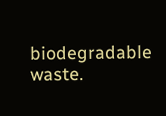biodegradable waste.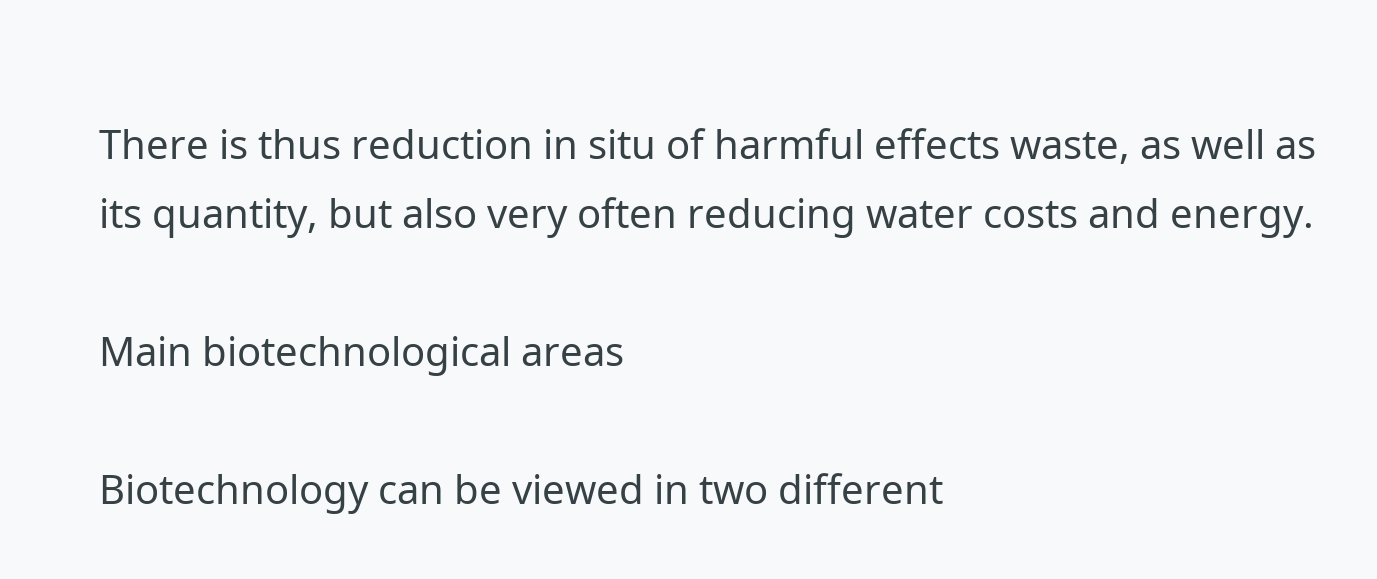There is thus reduction in situ of harmful effects waste, as well as its quantity, but also very often reducing water costs and energy.

Main biotechnological areas

Biotechnology can be viewed in two different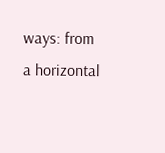ways: from a horizontal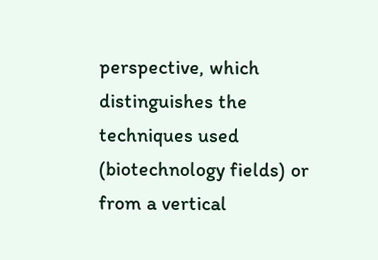perspective, which distinguishes the techniques used (biotechnology fields) or from a vertical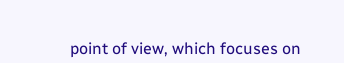point of view, which focuses on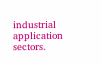industrial application sectors.